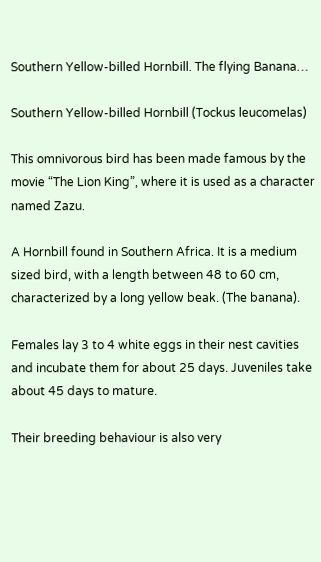Southern Yellow-billed Hornbill. The flying Banana…

Southern Yellow-billed Hornbill (Tockus leucomelas)

This omnivorous bird has been made famous by the movie “The Lion King”, where it is used as a character named Zazu.

A Hornbill found in Southern Africa. It is a medium sized bird, with a length between 48 to 60 cm, characterized by a long yellow beak. (The banana).

Females lay 3 to 4 white eggs in their nest cavities and incubate them for about 25 days. Juveniles take about 45 days to mature.

Their breeding behaviour is also very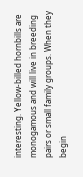interesting. Yellow-billed hornbills are monogamous and will live in breeding pairs or small family groups. When they begin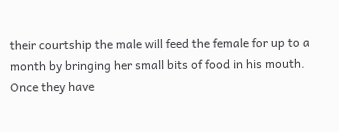their courtship the male will feed the female for up to a month by bringing her small bits of food in his mouth. Once they have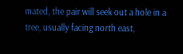mated, the pair will seek out a hole in a tree, usually facing north east,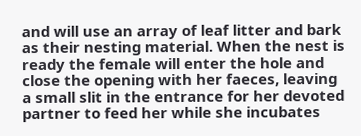and will use an array of leaf litter and bark as their nesting material. When the nest is ready the female will enter the hole and close the opening with her faeces, leaving a small slit in the entrance for her devoted partner to feed her while she incubates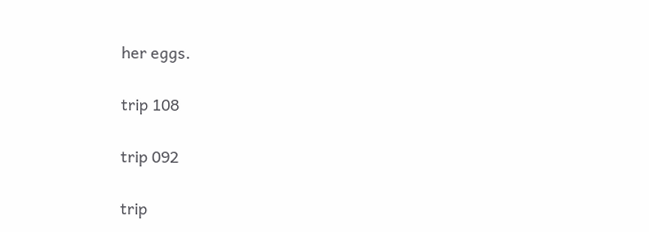her eggs.

trip 108

trip 092

trip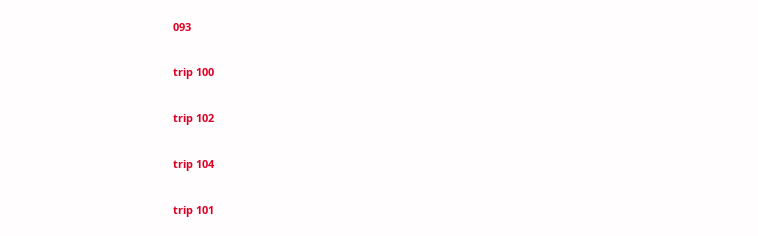093

trip 100

trip 102

trip 104

trip 101